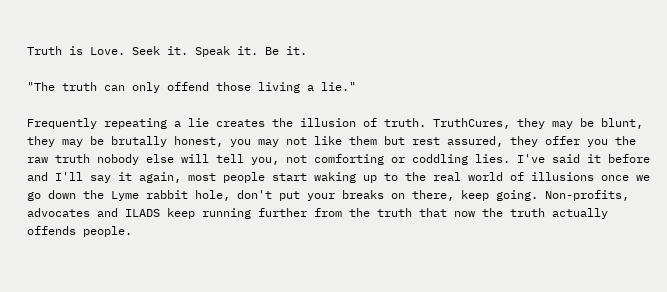Truth is Love. Seek it. Speak it. Be it.

"The truth can only offend those living a lie."

Frequently repeating a lie creates the illusion of truth. TruthCures, they may be blunt, they may be brutally honest, you may not like them but rest assured, they offer you the raw truth nobody else will tell you, not comforting or coddling lies. I've said it before and I'll say it again, most people start waking up to the real world of illusions once we go down the Lyme rabbit hole, don't put your breaks on there, keep going. Non-profits, advocates and ILADS keep running further from the truth that now the truth actually offends people.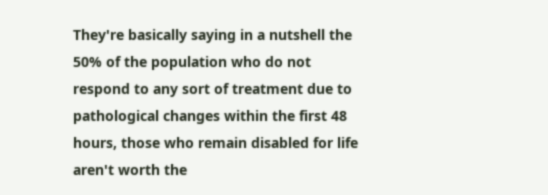They're basically saying in a nutshell the 50% of the population who do not respond to any sort of treatment due to pathological changes within the first 48 hours, those who remain disabled for life aren't worth the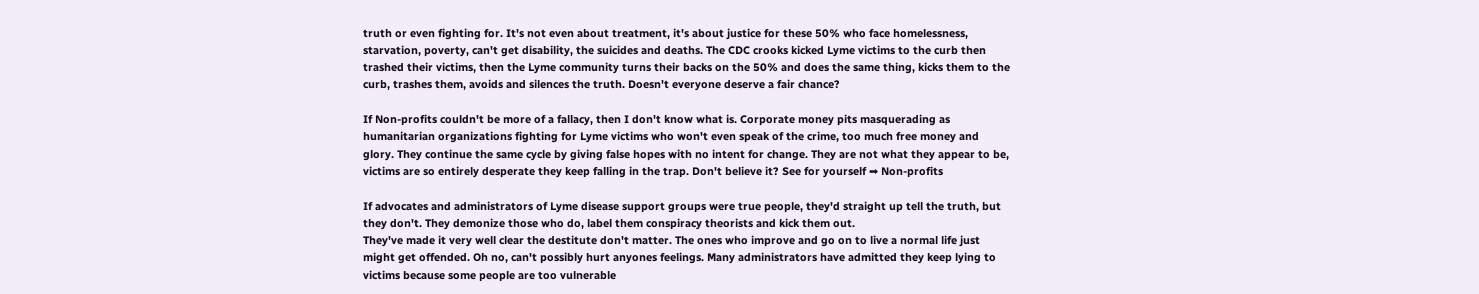truth or even fighting for. It's not even about treatment, it's about justice for these 50% who face homelessness, starvation, poverty, can't get disability, the suicides and deaths. The CDC crooks kicked Lyme victims to the curb then trashed their victims, then the Lyme community turns their backs on the 50% and does the same thing, kicks them to the curb, trashes them, avoids and silences the truth. Doesn't everyone deserve a fair chance?

If Non-profits couldn't be more of a fallacy, then I don't know what is. Corporate money pits masquerading as humanitarian organizations fighting for Lyme victims who won't even speak of the crime, too much free money and glory. They continue the same cycle by giving false hopes with no intent for change. They are not what they appear to be, victims are so entirely desperate they keep falling in the trap. Don't believe it? See for yourself ➡ Non-profits

If advocates and administrators of Lyme disease support groups were true people, they'd straight up tell the truth, but they don't. They demonize those who do, label them conspiracy theorists and kick them out.
They've made it very well clear the destitute don't matter. The ones who improve and go on to live a normal life just might get offended. Oh no, can't possibly hurt anyones feelings. Many administrators have admitted they keep lying to victims because some people are too vulnerable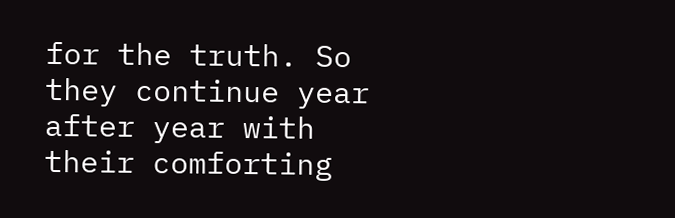for the truth. So they continue year after year with their comforting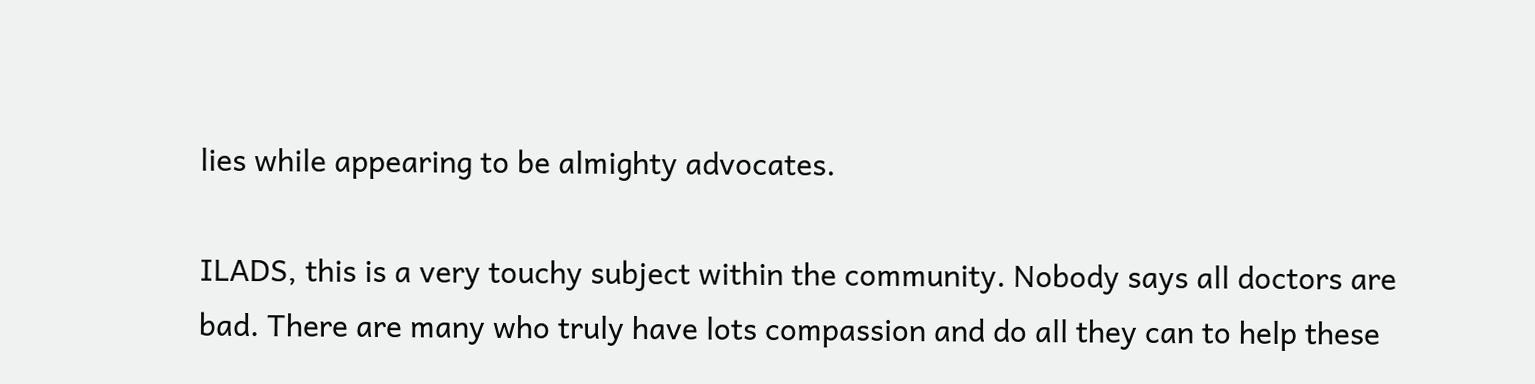lies while appearing to be almighty advocates.

ILADS, this is a very touchy subject within the community. Nobody says all doctors are bad. There are many who truly have lots compassion and do all they can to help these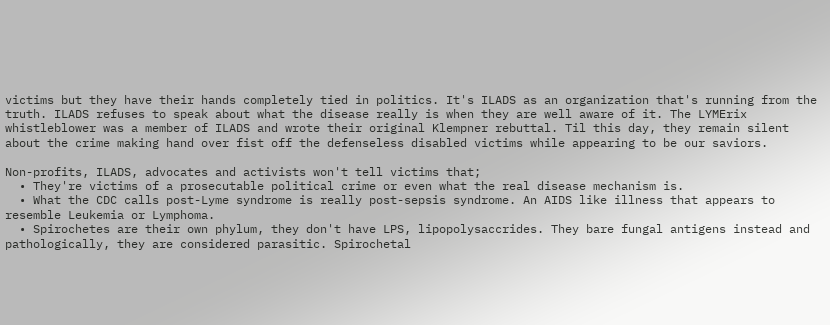victims but they have their hands completely tied in politics. It's ILADS as an organization that's running from the truth. ILADS refuses to speak about what the disease really is when they are well aware of it. The LYMErix whistleblower was a member of ILADS and wrote their original Klempner rebuttal. Til this day, they remain silent about the crime making hand over fist off the defenseless disabled victims while appearing to be our saviors.

Non-profits, ILADS, advocates and activists won't tell victims that;
  • They're victims of a prosecutable political crime or even what the real disease mechanism is.
  • What the CDC calls post-Lyme syndrome is really post-sepsis syndrome. An AIDS like illness that appears to resemble Leukemia or Lymphoma.
  • Spirochetes are their own phylum, they don't have LPS, lipopolysaccrides. They bare fungal antigens instead and pathologically, they are considered parasitic. Spirochetal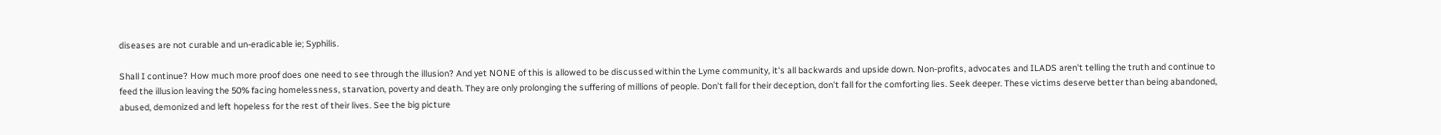diseases are not curable and un-eradicable ie; Syphilis.

Shall I continue? How much more proof does one need to see through the illusion? And yet NONE of this is allowed to be discussed within the Lyme community, it's all backwards and upside down. Non-profits, advocates and ILADS aren't telling the truth and continue to feed the illusion leaving the 50% facing homelessness, starvation, poverty and death. They are only prolonging the suffering of millions of people. Don't fall for their deception, don't fall for the comforting lies. Seek deeper. These victims deserve better than being abandoned, abused, demonized and left hopeless for the rest of their lives. See the big picture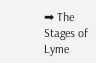➡ The Stages of Lyme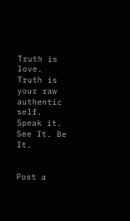Truth is love. Truth is your raw authentic self. Speak it. See It. Be It.


Post a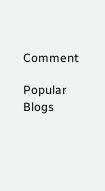Comment

Popular Blogs